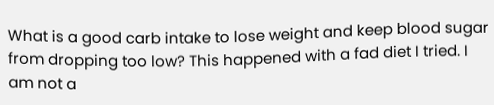What is a good carb intake to lose weight and keep blood sugar from dropping too low? This happened with a fad diet I tried. I am not a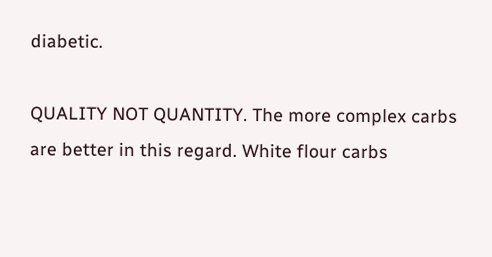diabetic.

QUALITY NOT QUANTITY. The more complex carbs are better in this regard. White flour carbs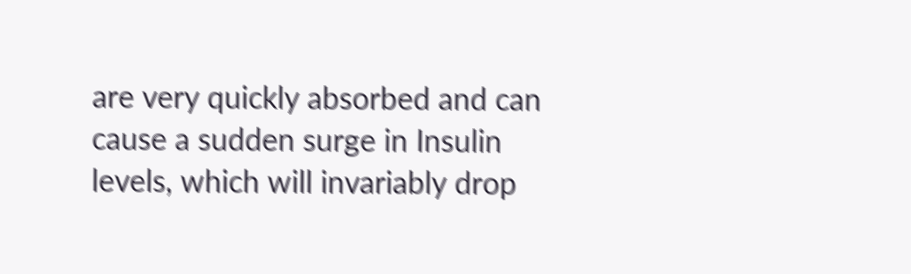are very quickly absorbed and can cause a sudden surge in Insulin levels, which will invariably drop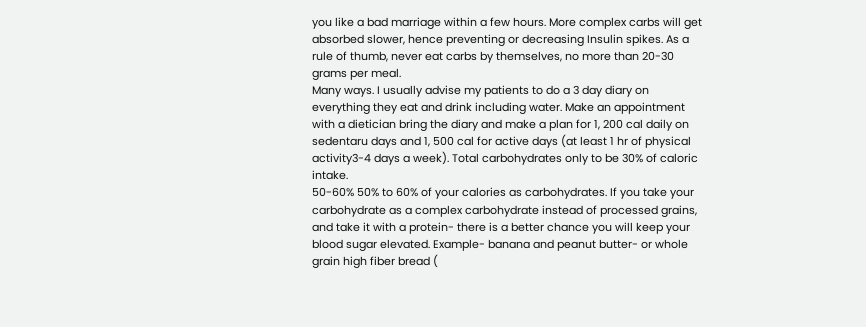you like a bad marriage within a few hours. More complex carbs will get absorbed slower, hence preventing or decreasing Insulin spikes. As a rule of thumb, never eat carbs by themselves, no more than 20-30 grams per meal.
Many ways. I usually advise my patients to do a 3 day diary on everything they eat and drink including water. Make an appointment with a dietician bring the diary and make a plan for 1, 200 cal daily on sedentaru days and 1, 500 cal for active days (at least 1 hr of physical activity3-4 days a week). Total carbohydrates only to be 30% of caloric intake.
50-60% 50% to 60% of your calories as carbohydrates. If you take your carbohydrate as a complex carbohydrate instead of processed grains, and take it with a protein- there is a better chance you will keep your blood sugar elevated. Example- banana and peanut butter- or whole grain high fiber bread (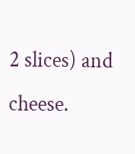2 slices) and cheese.